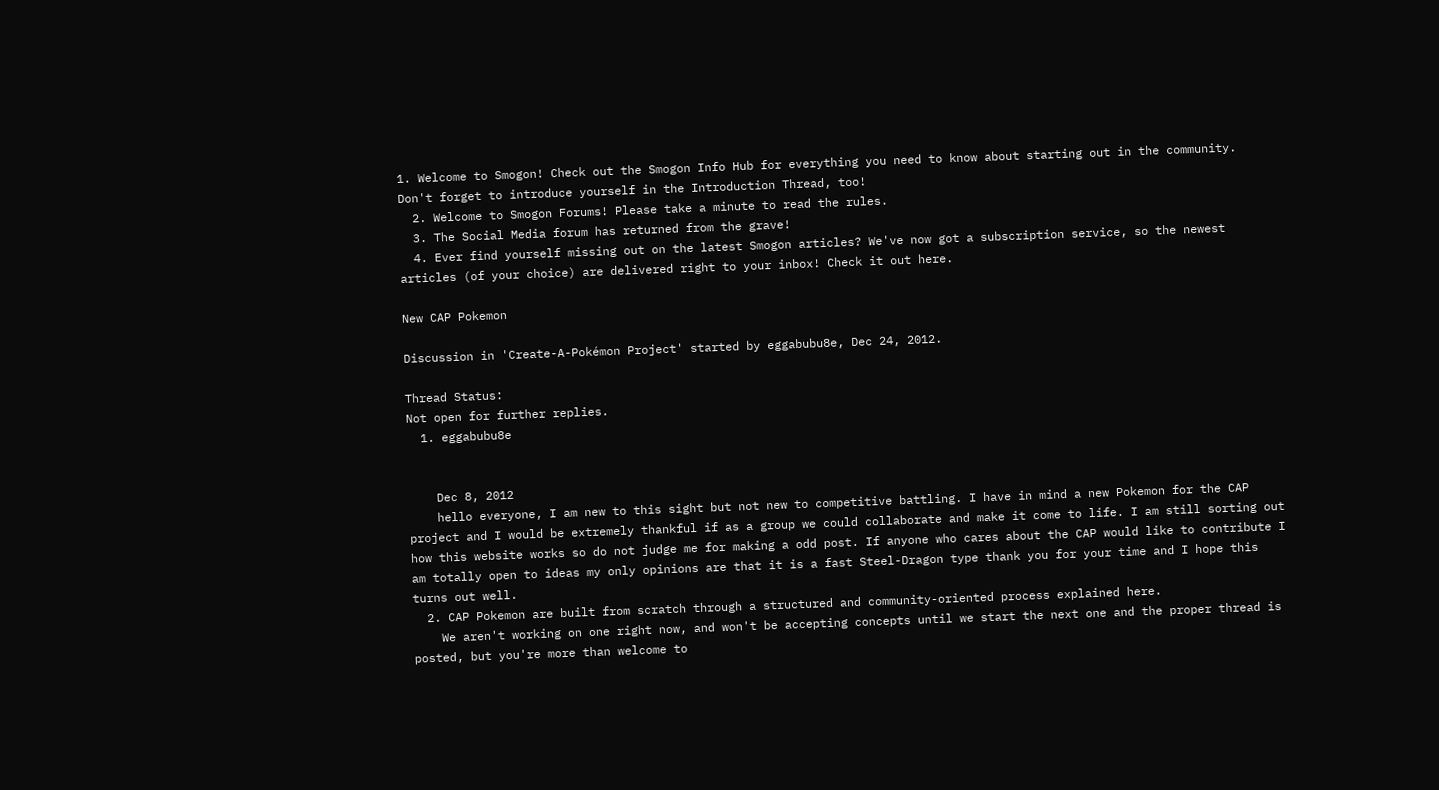1. Welcome to Smogon! Check out the Smogon Info Hub for everything you need to know about starting out in the community. Don't forget to introduce yourself in the Introduction Thread, too!
  2. Welcome to Smogon Forums! Please take a minute to read the rules.
  3. The Social Media forum has returned from the grave!
  4. Ever find yourself missing out on the latest Smogon articles? We've now got a subscription service, so the newest articles (of your choice) are delivered right to your inbox! Check it out here.

New CAP Pokemon

Discussion in 'Create-A-Pokémon Project' started by eggabubu8e, Dec 24, 2012.

Thread Status:
Not open for further replies.
  1. eggabubu8e


    Dec 8, 2012
    hello everyone, I am new to this sight but not new to competitive battling. I have in mind a new Pokemon for the CAP project and I would be extremely thankful if as a group we could collaborate and make it come to life. I am still sorting out how this website works so do not judge me for making a odd post. If anyone who cares about the CAP would like to contribute I am totally open to ideas my only opinions are that it is a fast Steel-Dragon type thank you for your time and I hope this turns out well.
  2. CAP Pokemon are built from scratch through a structured and community-oriented process explained here.
    We aren't working on one right now, and won't be accepting concepts until we start the next one and the proper thread is posted, but you're more than welcome to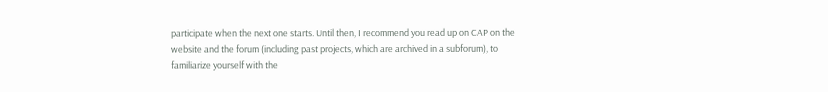participate when the next one starts. Until then, I recommend you read up on CAP on the website and the forum (including past projects, which are archived in a subforum), to familiarize yourself with the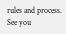rules and process. See you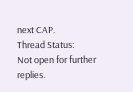next CAP.
Thread Status:
Not open for further replies.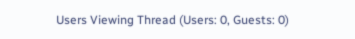Users Viewing Thread (Users: 0, Guests: 0)